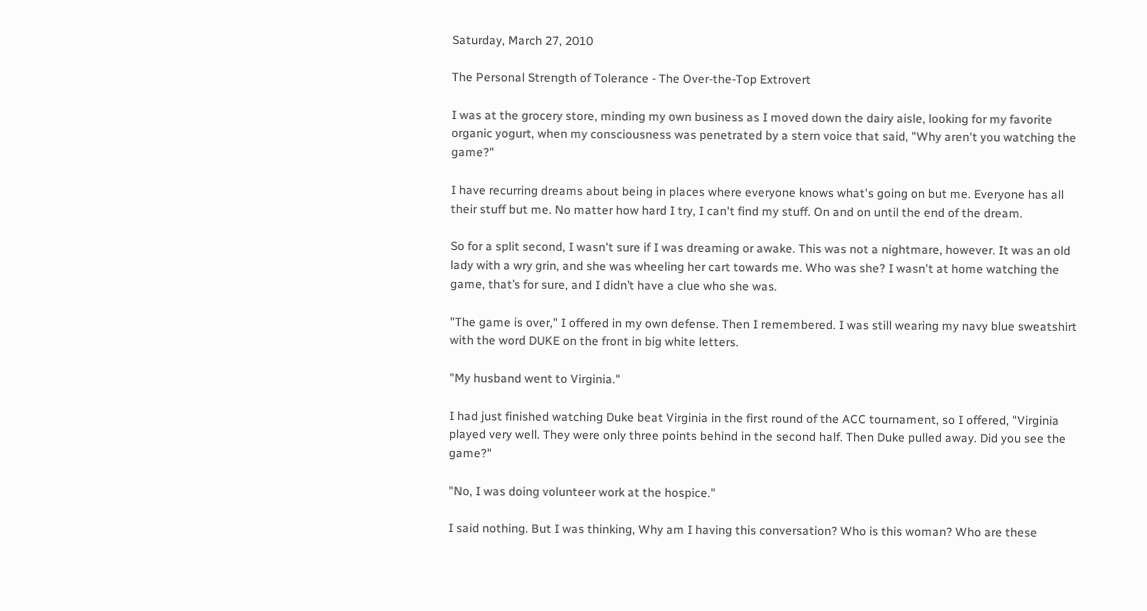Saturday, March 27, 2010

The Personal Strength of Tolerance - The Over-the-Top Extrovert

I was at the grocery store, minding my own business as I moved down the dairy aisle, looking for my favorite organic yogurt, when my consciousness was penetrated by a stern voice that said, "Why aren't you watching the game?"

I have recurring dreams about being in places where everyone knows what's going on but me. Everyone has all their stuff but me. No matter how hard I try, I can't find my stuff. On and on until the end of the dream.

So for a split second, I wasn't sure if I was dreaming or awake. This was not a nightmare, however. It was an old lady with a wry grin, and she was wheeling her cart towards me. Who was she? I wasn't at home watching the game, that’s for sure, and I didn’t have a clue who she was.

"The game is over," I offered in my own defense. Then I remembered. I was still wearing my navy blue sweatshirt with the word DUKE on the front in big white letters.

"My husband went to Virginia."

I had just finished watching Duke beat Virginia in the first round of the ACC tournament, so I offered, "Virginia played very well. They were only three points behind in the second half. Then Duke pulled away. Did you see the game?"

"No, I was doing volunteer work at the hospice."

I said nothing. But I was thinking, Why am I having this conversation? Who is this woman? Who are these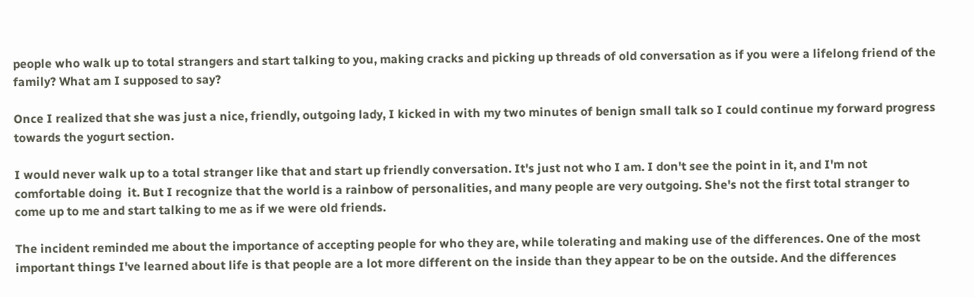people who walk up to total strangers and start talking to you, making cracks and picking up threads of old conversation as if you were a lifelong friend of the family? What am I supposed to say?

Once I realized that she was just a nice, friendly, outgoing lady, I kicked in with my two minutes of benign small talk so I could continue my forward progress towards the yogurt section.

I would never walk up to a total stranger like that and start up friendly conversation. It's just not who I am. I don't see the point in it, and I'm not comfortable doing  it. But I recognize that the world is a rainbow of personalities, and many people are very outgoing. She's not the first total stranger to come up to me and start talking to me as if we were old friends.

The incident reminded me about the importance of accepting people for who they are, while tolerating and making use of the differences. One of the most important things I've learned about life is that people are a lot more different on the inside than they appear to be on the outside. And the differences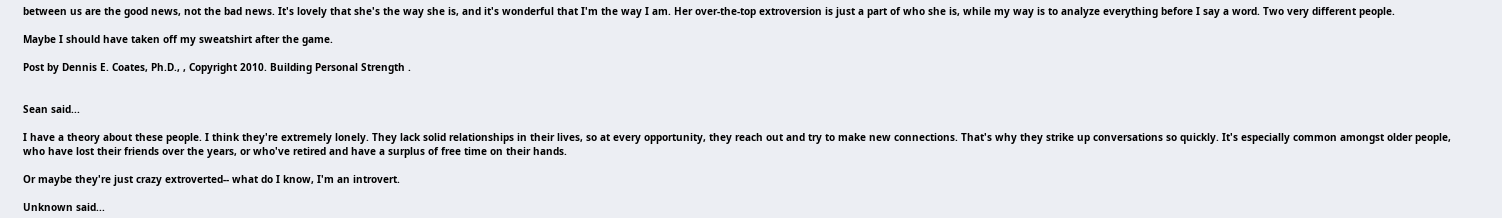between us are the good news, not the bad news. It's lovely that she's the way she is, and it's wonderful that I'm the way I am. Her over-the-top extroversion is just a part of who she is, while my way is to analyze everything before I say a word. Two very different people.

Maybe I should have taken off my sweatshirt after the game.

Post by Dennis E. Coates, Ph.D., , Copyright 2010. Building Personal Strength .


Sean said...

I have a theory about these people. I think they're extremely lonely. They lack solid relationships in their lives, so at every opportunity, they reach out and try to make new connections. That's why they strike up conversations so quickly. It's especially common amongst older people, who have lost their friends over the years, or who've retired and have a surplus of free time on their hands.

Or maybe they're just crazy extroverted-- what do I know, I'm an introvert.

Unknown said...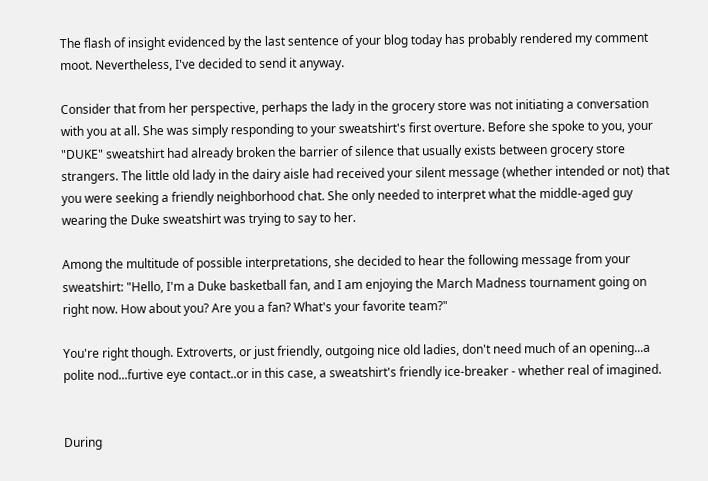The flash of insight evidenced by the last sentence of your blog today has probably rendered my comment moot. Nevertheless, I've decided to send it anyway.

Consider that from her perspective, perhaps the lady in the grocery store was not initiating a conversation with you at all. She was simply responding to your sweatshirt's first overture. Before she spoke to you, your "DUKE" sweatshirt had already broken the barrier of silence that usually exists between grocery store strangers. The little old lady in the dairy aisle had received your silent message (whether intended or not) that you were seeking a friendly neighborhood chat. She only needed to interpret what the middle-aged guy wearing the Duke sweatshirt was trying to say to her.

Among the multitude of possible interpretations, she decided to hear the following message from your sweatshirt: "Hello, I'm a Duke basketball fan, and I am enjoying the March Madness tournament going on right now. How about you? Are you a fan? What's your favorite team?"

You're right though. Extroverts, or just friendly, outgoing nice old ladies, don't need much of an opening...a polite nod...furtive eye contact..or in this case, a sweatshirt's friendly ice-breaker - whether real of imagined.


During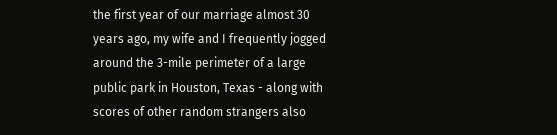the first year of our marriage almost 30 years ago, my wife and I frequently jogged around the 3-mile perimeter of a large public park in Houston, Texas - along with scores of other random strangers also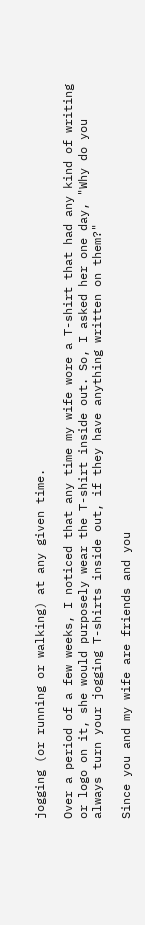jogging (or running or walking) at any given time.

Over a period of a few weeks, I noticed that any time my wife wore a T-shirt that had any kind of writing or logo on it, she would purposely wear the T-shirt inside out. So, I asked her one day, "Why do you always turn your jogging T-shirts inside out, if they have anything written on them?"

Since you and my wife are friends and you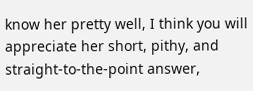know her pretty well, I think you will appreciate her short, pithy, and straight-to-the-point answer,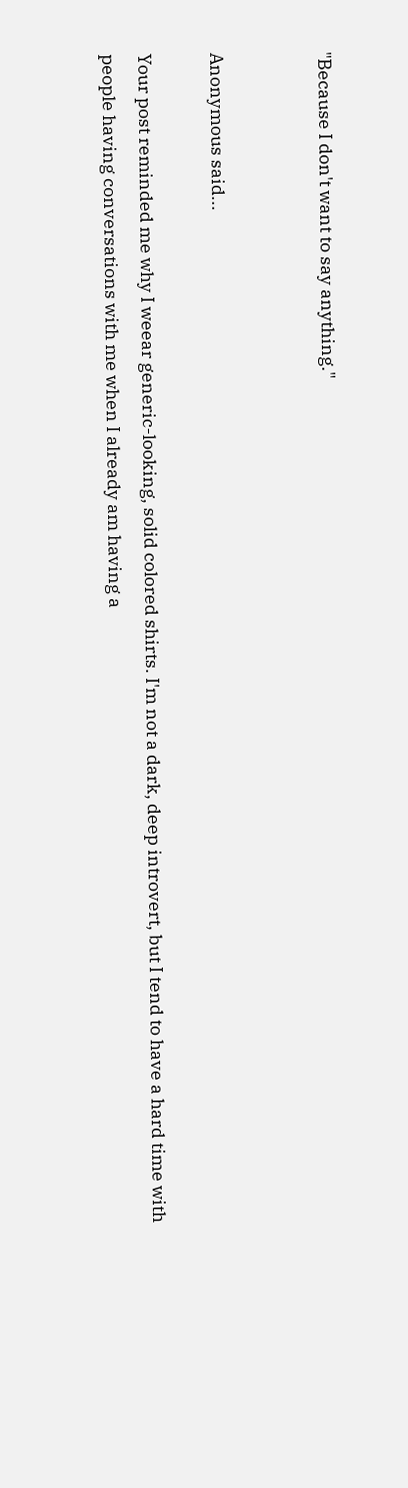"Because I don't want to say anything."


Anonymous said...

Your post reminded me why I weear generic-looking, solid colored shirts. I'm not a dark, deep introvert, but I tend to have a hard time with people having conversations with me when I already am having a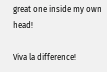great one inside my own head!

Viva la difference!